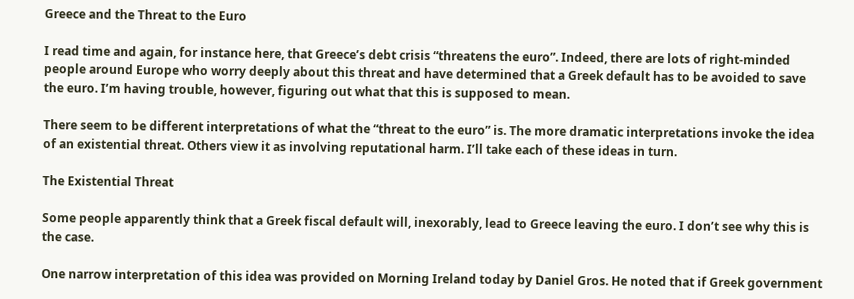Greece and the Threat to the Euro

I read time and again, for instance here, that Greece’s debt crisis “threatens the euro”. Indeed, there are lots of right-minded people around Europe who worry deeply about this threat and have determined that a Greek default has to be avoided to save the euro. I’m having trouble, however, figuring out what that this is supposed to mean.

There seem to be different interpretations of what the “threat to the euro” is. The more dramatic interpretations invoke the idea of an existential threat. Others view it as involving reputational harm. I’ll take each of these ideas in turn.

The Existential Threat

Some people apparently think that a Greek fiscal default will, inexorably, lead to Greece leaving the euro. I don’t see why this is the case.

One narrow interpretation of this idea was provided on Morning Ireland today by Daniel Gros. He noted that if Greek government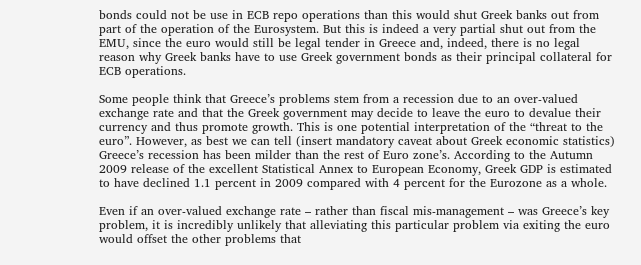bonds could not be use in ECB repo operations than this would shut Greek banks out from part of the operation of the Eurosystem. But this is indeed a very partial shut out from the EMU, since the euro would still be legal tender in Greece and, indeed, there is no legal reason why Greek banks have to use Greek government bonds as their principal collateral for ECB operations.

Some people think that Greece’s problems stem from a recession due to an over-valued exchange rate and that the Greek government may decide to leave the euro to devalue their currency and thus promote growth. This is one potential interpretation of the “threat to the euro”. However, as best we can tell (insert mandatory caveat about Greek economic statistics) Greece’s recession has been milder than the rest of Euro zone’s. According to the Autumn 2009 release of the excellent Statistical Annex to European Economy, Greek GDP is estimated to have declined 1.1 percent in 2009 compared with 4 percent for the Eurozone as a whole.

Even if an over-valued exchange rate – rather than fiscal mis-management – was Greece’s key problem, it is incredibly unlikely that alleviating this particular problem via exiting the euro would offset the other problems that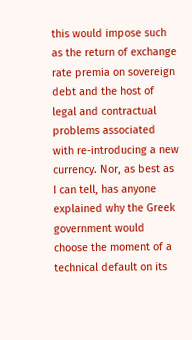this would impose such as the return of exchange rate premia on sovereign debt and the host of legal and contractual problems associated with re-introducing a new currency. Nor, as best as I can tell, has anyone explained why the Greek government would choose the moment of a technical default on its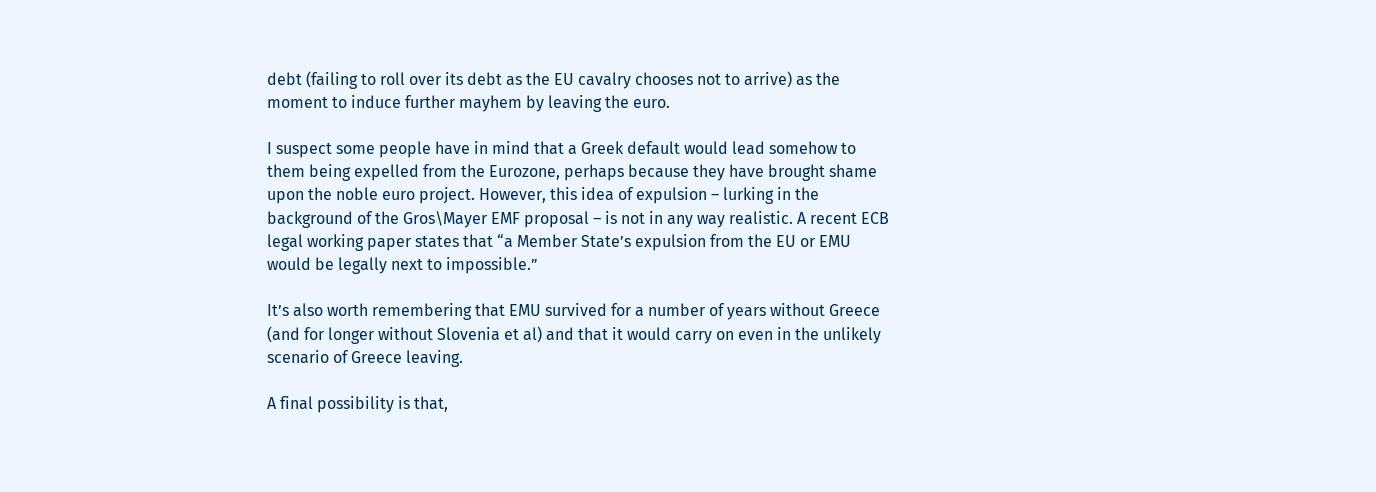debt (failing to roll over its debt as the EU cavalry chooses not to arrive) as the moment to induce further mayhem by leaving the euro.

I suspect some people have in mind that a Greek default would lead somehow to them being expelled from the Eurozone, perhaps because they have brought shame upon the noble euro project. However, this idea of expulsion – lurking in the background of the Gros\Mayer EMF proposal – is not in any way realistic. A recent ECB legal working paper states that “a Member State’s expulsion from the EU or EMU would be legally next to impossible.”

It’s also worth remembering that EMU survived for a number of years without Greece (and for longer without Slovenia et al) and that it would carry on even in the unlikely scenario of Greece leaving.

A final possibility is that,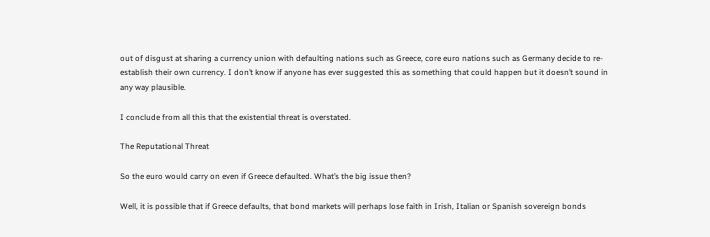out of disgust at sharing a currency union with defaulting nations such as Greece, core euro nations such as Germany decide to re-establish their own currency. I don’t know if anyone has ever suggested this as something that could happen but it doesn’t sound in any way plausible.

I conclude from all this that the existential threat is overstated.

The Reputational Threat

So the euro would carry on even if Greece defaulted. What’s the big issue then?

Well, it is possible that if Greece defaults, that bond markets will perhaps lose faith in Irish, Italian or Spanish sovereign bonds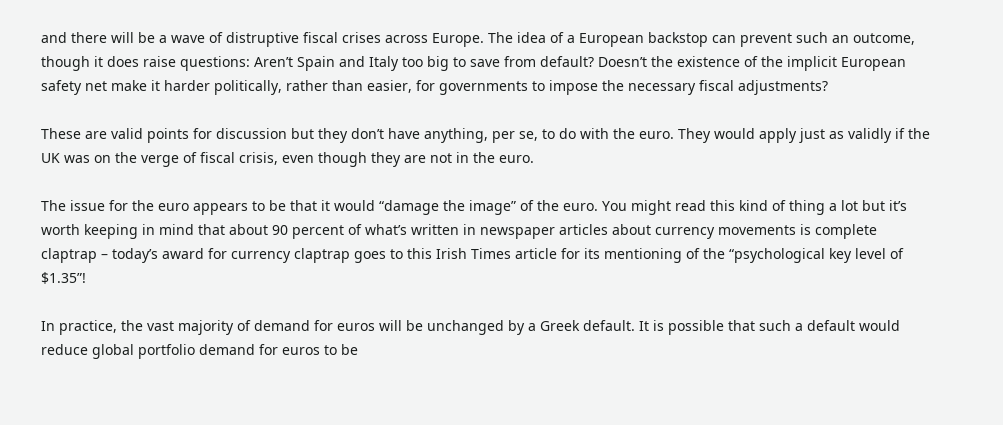and there will be a wave of distruptive fiscal crises across Europe. The idea of a European backstop can prevent such an outcome, though it does raise questions: Aren’t Spain and Italy too big to save from default? Doesn’t the existence of the implicit European safety net make it harder politically, rather than easier, for governments to impose the necessary fiscal adjustments?

These are valid points for discussion but they don’t have anything, per se, to do with the euro. They would apply just as validly if the UK was on the verge of fiscal crisis, even though they are not in the euro.

The issue for the euro appears to be that it would “damage the image” of the euro. You might read this kind of thing a lot but it’s worth keeping in mind that about 90 percent of what’s written in newspaper articles about currency movements is complete claptrap – today’s award for currency claptrap goes to this Irish Times article for its mentioning of the “psychological key level of $1.35”!

In practice, the vast majority of demand for euros will be unchanged by a Greek default. It is possible that such a default would reduce global portfolio demand for euros to be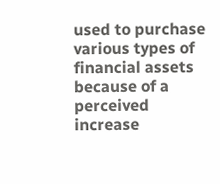used to purchase various types of financial assets because of a perceived increase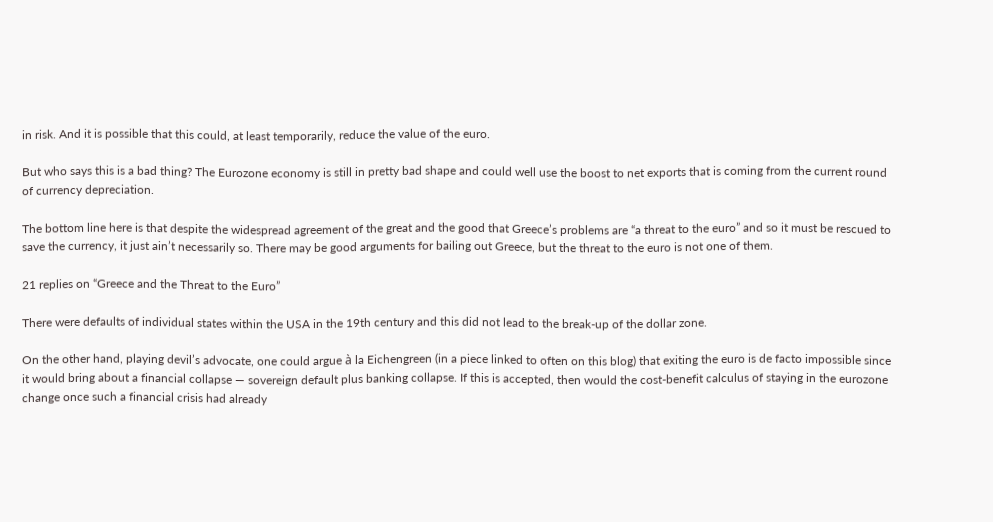in risk. And it is possible that this could, at least temporarily, reduce the value of the euro.

But who says this is a bad thing? The Eurozone economy is still in pretty bad shape and could well use the boost to net exports that is coming from the current round of currency depreciation.

The bottom line here is that despite the widespread agreement of the great and the good that Greece’s problems are “a threat to the euro” and so it must be rescued to save the currency, it just ain’t necessarily so. There may be good arguments for bailing out Greece, but the threat to the euro is not one of them.

21 replies on “Greece and the Threat to the Euro”

There were defaults of individual states within the USA in the 19th century and this did not lead to the break-up of the dollar zone.

On the other hand, playing devil’s advocate, one could argue à la Eichengreen (in a piece linked to often on this blog) that exiting the euro is de facto impossible since it would bring about a financial collapse — sovereign default plus banking collapse. If this is accepted, then would the cost-benefit calculus of staying in the eurozone change once such a financial crisis had already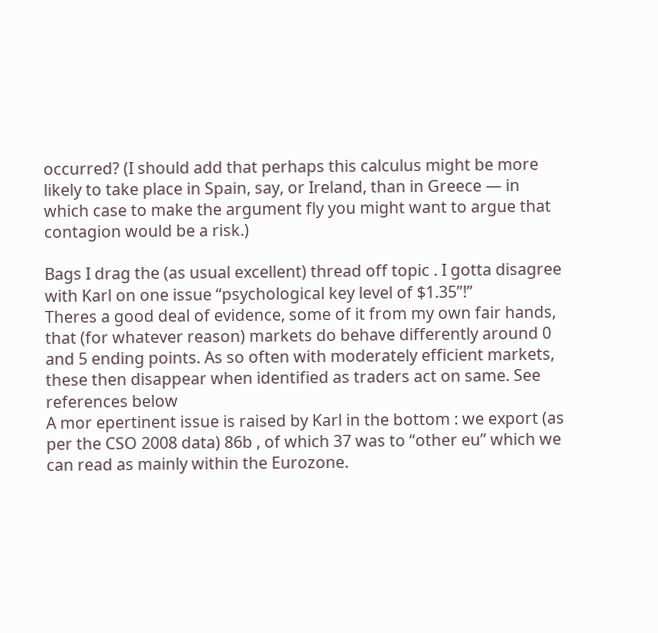occurred? (I should add that perhaps this calculus might be more likely to take place in Spain, say, or Ireland, than in Greece — in which case to make the argument fly you might want to argue that contagion would be a risk.)

Bags I drag the (as usual excellent) thread off topic . I gotta disagree with Karl on one issue “psychological key level of $1.35”!”
Theres a good deal of evidence, some of it from my own fair hands, that (for whatever reason) markets do behave differently around 0 and 5 ending points. As so often with moderately efficient markets, these then disappear when identified as traders act on same. See references below
A mor epertinent issue is raised by Karl in the bottom : we export (as per the CSO 2008 data) 86b , of which 37 was to “other eu” which we can read as mainly within the Eurozone.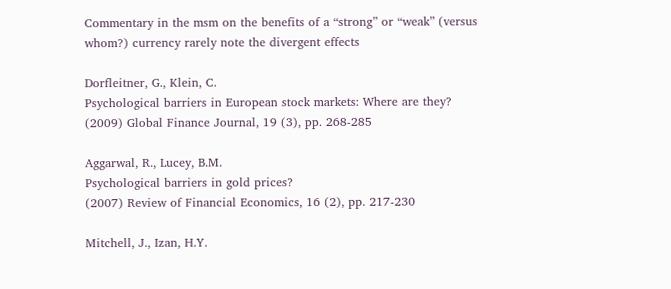Commentary in the msm on the benefits of a “strong” or “weak” (versus whom?) currency rarely note the divergent effects

Dorfleitner, G., Klein, C.
Psychological barriers in European stock markets: Where are they?
(2009) Global Finance Journal, 19 (3), pp. 268-285

Aggarwal, R., Lucey, B.M.
Psychological barriers in gold prices?
(2007) Review of Financial Economics, 16 (2), pp. 217-230

Mitchell, J., Izan, H.Y.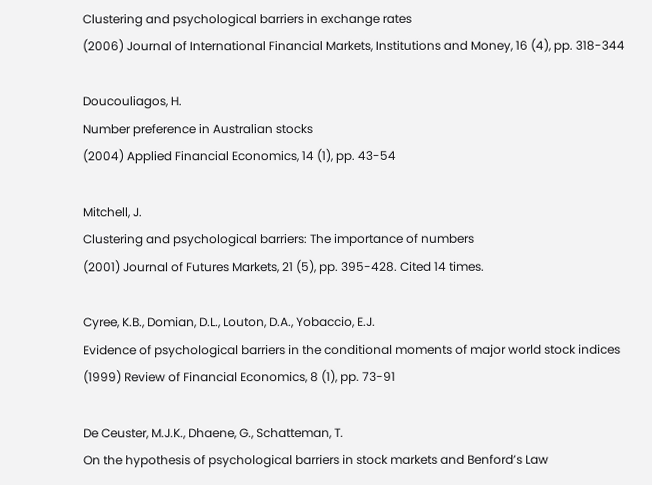Clustering and psychological barriers in exchange rates
(2006) Journal of International Financial Markets, Institutions and Money, 16 (4), pp. 318-344

Doucouliagos, H.
Number preference in Australian stocks
(2004) Applied Financial Economics, 14 (1), pp. 43-54

Mitchell, J.
Clustering and psychological barriers: The importance of numbers
(2001) Journal of Futures Markets, 21 (5), pp. 395-428. Cited 14 times.

Cyree, K.B., Domian, D.L., Louton, D.A., Yobaccio, E.J.
Evidence of psychological barriers in the conditional moments of major world stock indices
(1999) Review of Financial Economics, 8 (1), pp. 73-91

De Ceuster, M.J.K., Dhaene, G., Schatteman, T.
On the hypothesis of psychological barriers in stock markets and Benford’s Law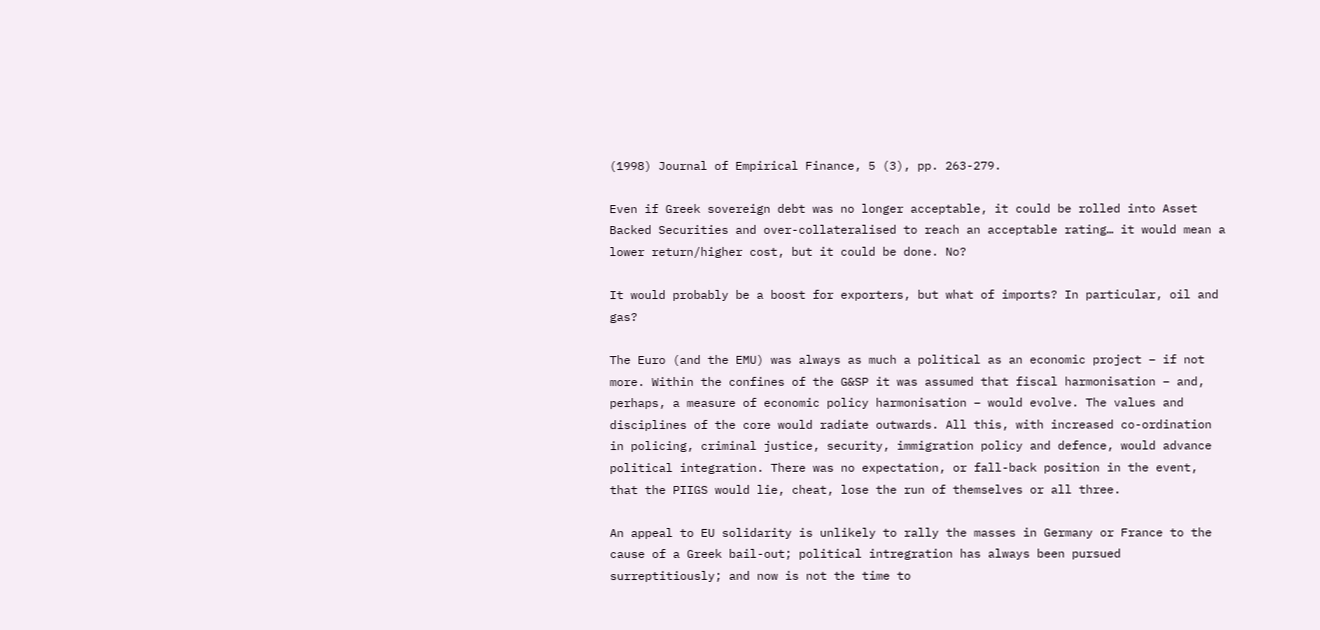(1998) Journal of Empirical Finance, 5 (3), pp. 263-279.

Even if Greek sovereign debt was no longer acceptable, it could be rolled into Asset Backed Securities and over-collateralised to reach an acceptable rating… it would mean a lower return/higher cost, but it could be done. No?

It would probably be a boost for exporters, but what of imports? In particular, oil and gas?

The Euro (and the EMU) was always as much a political as an economic project – if not more. Within the confines of the G&SP it was assumed that fiscal harmonisation – and, perhaps, a measure of economic policy harmonisation – would evolve. The values and disciplines of the core would radiate outwards. All this, with increased co-ordination in policing, criminal justice, security, immigration policy and defence, would advance political integration. There was no expectation, or fall-back position in the event, that the PIIGS would lie, cheat, lose the run of themselves or all three.

An appeal to EU solidarity is unlikely to rally the masses in Germany or France to the cause of a Greek bail-out; political intregration has always been pursued surreptitiously; and now is not the time to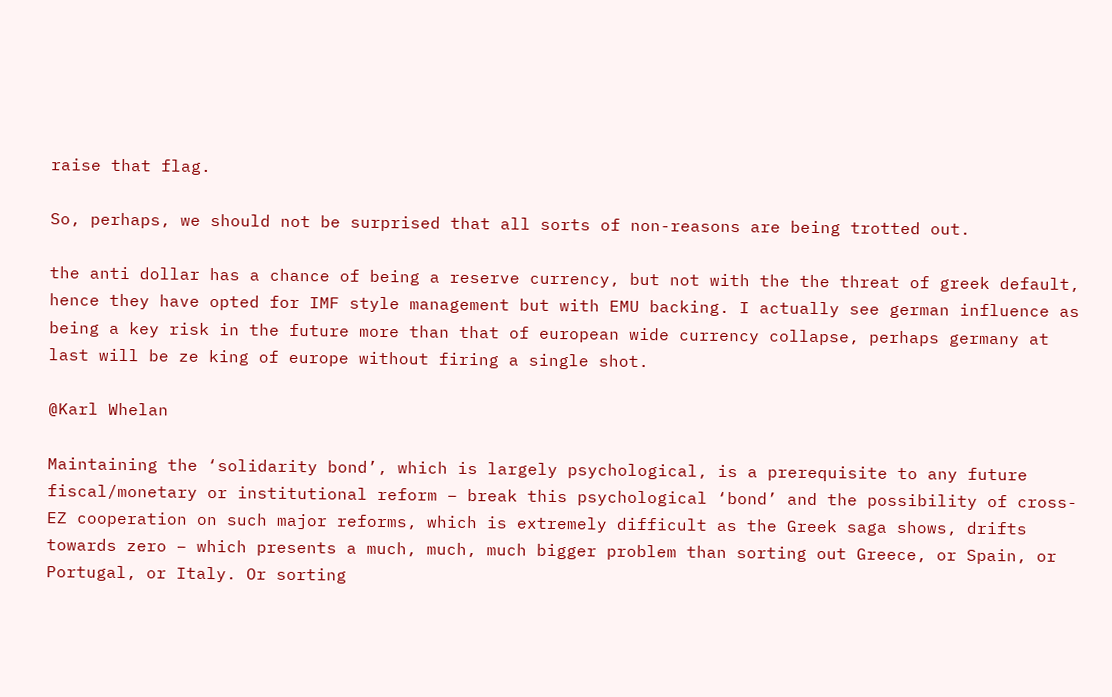raise that flag.

So, perhaps, we should not be surprised that all sorts of non-reasons are being trotted out.

the anti dollar has a chance of being a reserve currency, but not with the the threat of greek default, hence they have opted for IMF style management but with EMU backing. I actually see german influence as being a key risk in the future more than that of european wide currency collapse, perhaps germany at last will be ze king of europe without firing a single shot.

@Karl Whelan

Maintaining the ‘solidarity bond’, which is largely psychological, is a prerequisite to any future fiscal/monetary or institutional reform – break this psychological ‘bond’ and the possibility of cross-EZ cooperation on such major reforms, which is extremely difficult as the Greek saga shows, drifts towards zero – which presents a much, much, much bigger problem than sorting out Greece, or Spain, or Portugal, or Italy. Or sorting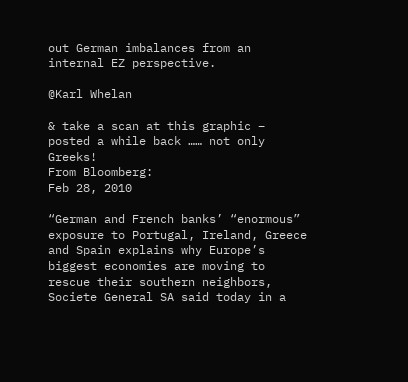out German imbalances from an internal EZ perspective.

@Karl Whelan

& take a scan at this graphic – posted a while back …… not only Greeks!
From Bloomberg:
Feb 28, 2010

“German and French banks’ “enormous” exposure to Portugal, Ireland, Greece and Spain explains why Europe’s biggest economies are moving to rescue their southern neighbors, Societe General SA said today in a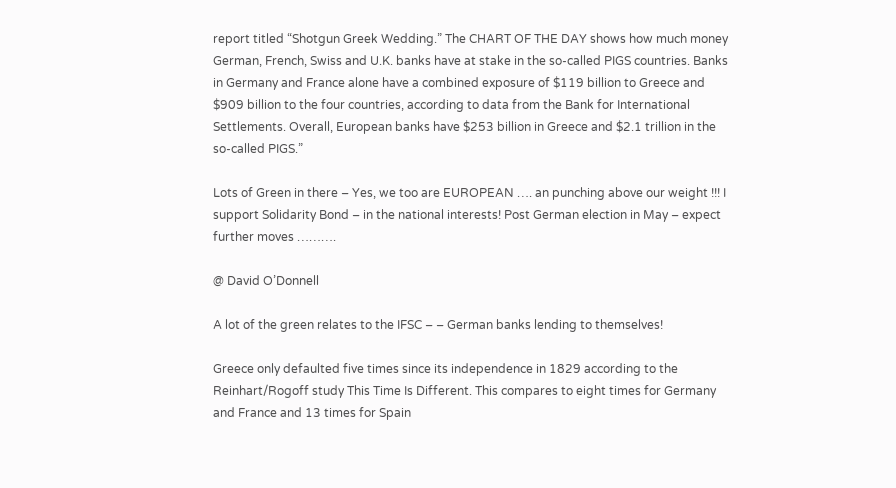report titled “Shotgun Greek Wedding.” The CHART OF THE DAY shows how much money German, French, Swiss and U.K. banks have at stake in the so-called PIGS countries. Banks in Germany and France alone have a combined exposure of $119 billion to Greece and $909 billion to the four countries, according to data from the Bank for International Settlements. Overall, European banks have $253 billion in Greece and $2.1 trillion in the so-called PIGS.”

Lots of Green in there – Yes, we too are EUROPEAN …. an punching above our weight !!! I support Solidarity Bond – in the national interests! Post German election in May – expect further moves ……….

@ David O’Donnell

A lot of the green relates to the IFSC – – German banks lending to themselves!

Greece only defaulted five times since its independence in 1829 according to the Reinhart/Rogoff study This Time Is Different. This compares to eight times for Germany and France and 13 times for Spain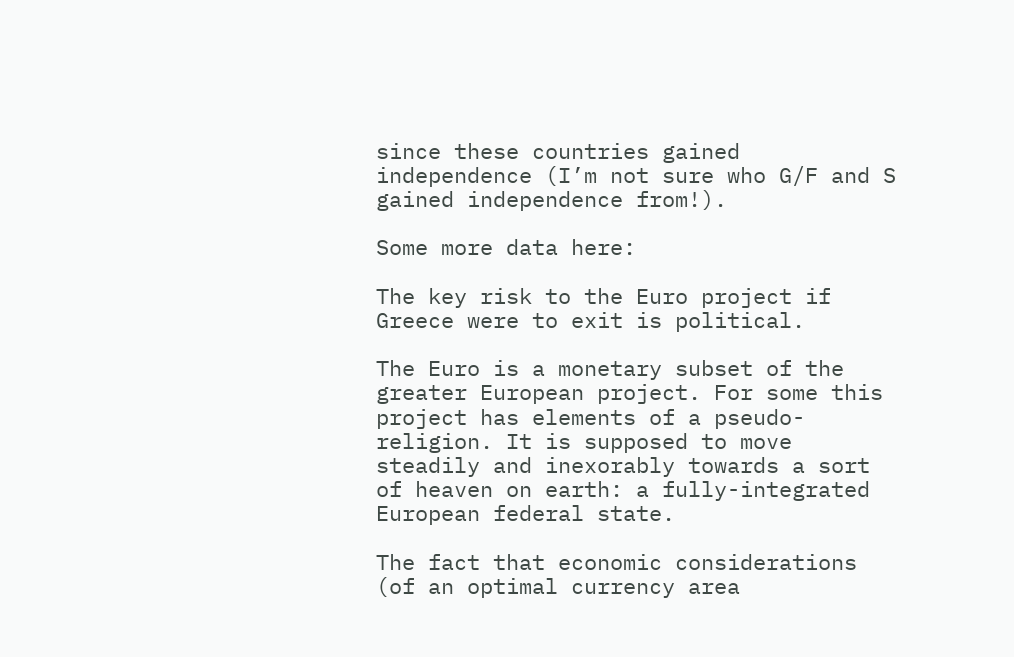since these countries gained independence (I’m not sure who G/F and S gained independence from!).

Some more data here:

The key risk to the Euro project if Greece were to exit is political.

The Euro is a monetary subset of the greater European project. For some this project has elements of a pseudo-religion. It is supposed to move steadily and inexorably towards a sort of heaven on earth: a fully-integrated European federal state.

The fact that economic considerations (of an optimal currency area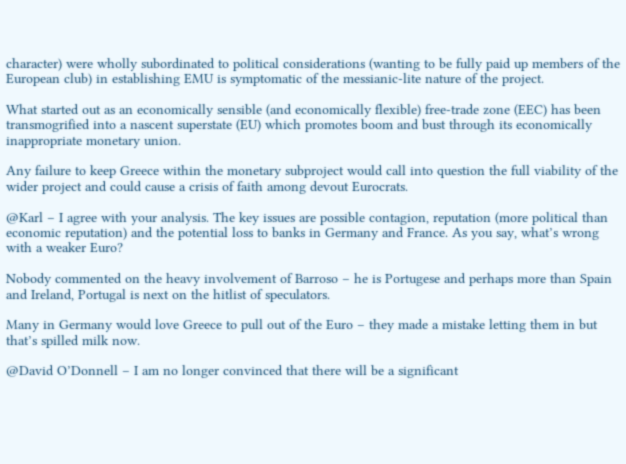character) were wholly subordinated to political considerations (wanting to be fully paid up members of the European club) in establishing EMU is symptomatic of the messianic-lite nature of the project.

What started out as an economically sensible (and economically flexible) free-trade zone (EEC) has been transmogrified into a nascent superstate (EU) which promotes boom and bust through its economically inappropriate monetary union.

Any failure to keep Greece within the monetary subproject would call into question the full viability of the wider project and could cause a crisis of faith among devout Eurocrats.

@Karl – I agree with your analysis. The key issues are possible contagion, reputation (more political than economic reputation) and the potential loss to banks in Germany and France. As you say, what’s wrong with a weaker Euro?

Nobody commented on the heavy involvement of Barroso – he is Portugese and perhaps more than Spain and Ireland, Portugal is next on the hitlist of speculators.

Many in Germany would love Greece to pull out of the Euro – they made a mistake letting them in but that’s spilled milk now.

@David O’Donnell – I am no longer convinced that there will be a significant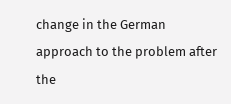change in the German approach to the problem after the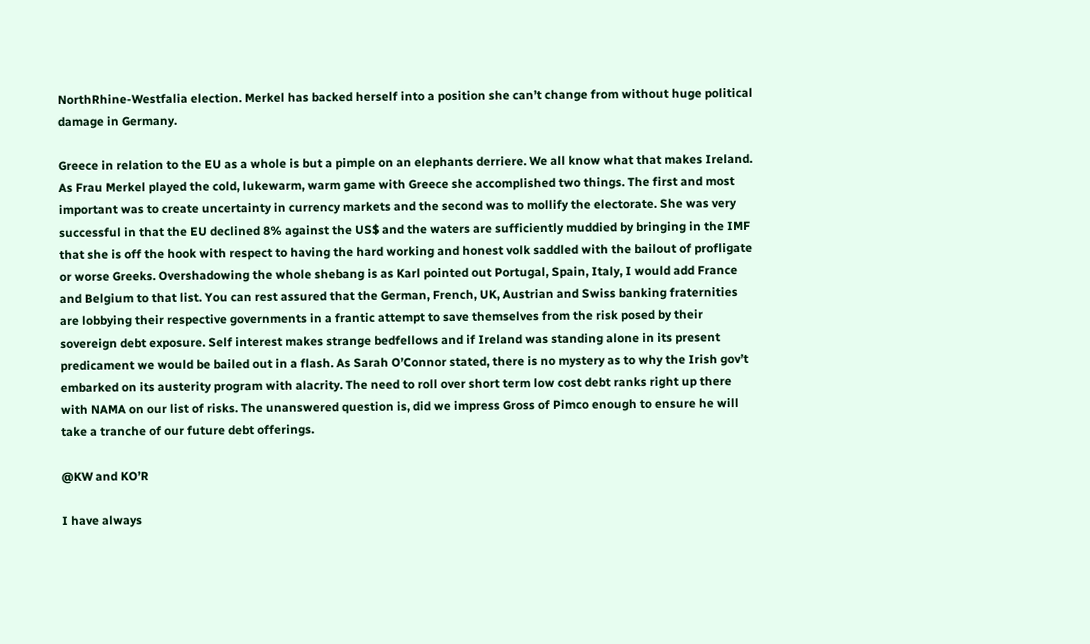NorthRhine-Westfalia election. Merkel has backed herself into a position she can’t change from without huge political damage in Germany.

Greece in relation to the EU as a whole is but a pimple on an elephants derriere. We all know what that makes Ireland. As Frau Merkel played the cold, lukewarm, warm game with Greece she accomplished two things. The first and most important was to create uncertainty in currency markets and the second was to mollify the electorate. She was very successful in that the EU declined 8% against the US$ and the waters are sufficiently muddied by bringing in the IMF that she is off the hook with respect to having the hard working and honest volk saddled with the bailout of profligate or worse Greeks. Overshadowing the whole shebang is as Karl pointed out Portugal, Spain, Italy, I would add France and Belgium to that list. You can rest assured that the German, French, UK, Austrian and Swiss banking fraternities are lobbying their respective governments in a frantic attempt to save themselves from the risk posed by their sovereign debt exposure. Self interest makes strange bedfellows and if Ireland was standing alone in its present predicament we would be bailed out in a flash. As Sarah O’Connor stated, there is no mystery as to why the Irish gov’t embarked on its austerity program with alacrity. The need to roll over short term low cost debt ranks right up there with NAMA on our list of risks. The unanswered question is, did we impress Gross of Pimco enough to ensure he will take a tranche of our future debt offerings.

@KW and KO’R

I have always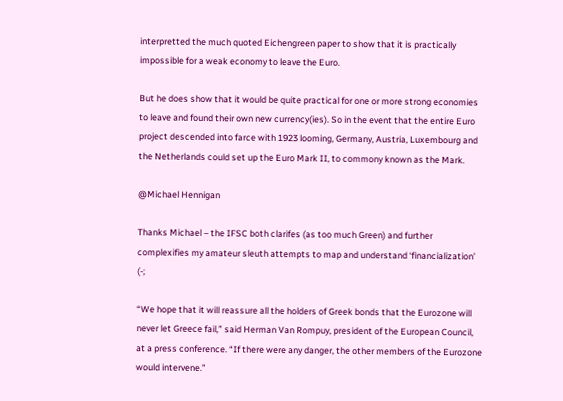interpretted the much quoted Eichengreen paper to show that it is practically impossible for a weak economy to leave the Euro.

But he does show that it would be quite practical for one or more strong economies to leave and found their own new currency(ies). So in the event that the entire Euro project descended into farce with 1923 looming, Germany, Austria, Luxembourg and the Netherlands could set up the Euro Mark II, to commony known as the Mark.

@Michael Hennigan

Thanks Michael – the IFSC both clarifes (as too much Green) and further complexifies my amateur sleuth attempts to map and understand ‘financialization’ (-;

“We hope that it will reassure all the holders of Greek bonds that the Eurozone will never let Greece fail,” said Herman Van Rompuy, president of the European Council, at a press conference. “If there were any danger, the other members of the Eurozone would intervene.”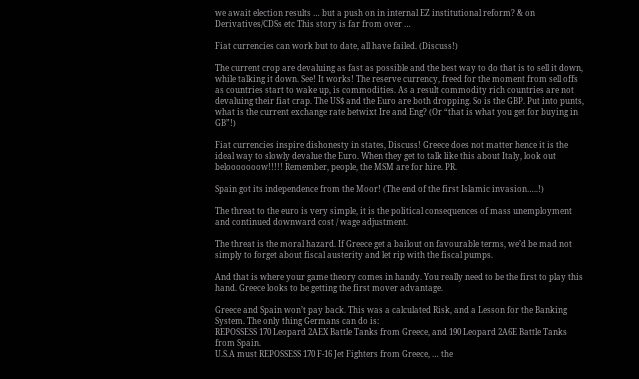we await election results … but a push on in internal EZ institutional reform? & on Derivatives/CDSs etc This story is far from over …

Fiat currencies can work but to date, all have failed. (Discuss!)

The current crop are devaluing as fast as possible and the best way to do that is to sell it down, while talking it down. See! It works! The reserve currency, freed for the moment from sell offs as countries start to wake up, is commodities. As a result commodity rich countries are not devaluing their fiat crap. The US$ and the Euro are both dropping. So is the GBP. Put into punts, what is the current exchange rate betwixt Ire and Eng? (Or “that is what you get for buying in GB”!)

Fiat currencies inspire dishonesty in states, Discuss! Greece does not matter hence it is the ideal way to slowly devalue the Euro. When they get to talk like this about Italy, look out belooooooow!!!!! Remember, people, the MSM are for hire. PR.

Spain got its independence from the Moor! (The end of the first Islamic invasion…..!)

The threat to the euro is very simple, it is the political consequences of mass unemployment and continued downward cost / wage adjustment.

The threat is the moral hazard. If Greece get a bailout on favourable terms, we’d be mad not simply to forget about fiscal austerity and let rip with the fiscal pumps.

And that is where your game theory comes in handy. You really need to be the first to play this hand. Greece looks to be getting the first mover advantage.

Greece and Spain won’t pay back. This was a calculated Risk, and a Lesson for the Banking System. The only thing Germans can do is:
REPOSSESS 170 Leopard 2AEX Battle Tanks from Greece, and 190 Leopard 2A6E Battle Tanks from Spain.
U.S.A must REPOSSESS 170 F-16 Jet Fighters from Greece, … the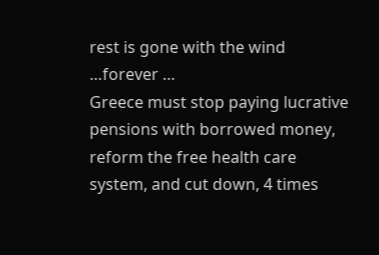rest is gone with the wind …forever …
Greece must stop paying lucrative pensions with borrowed money, reform the free health care system, and cut down, 4 times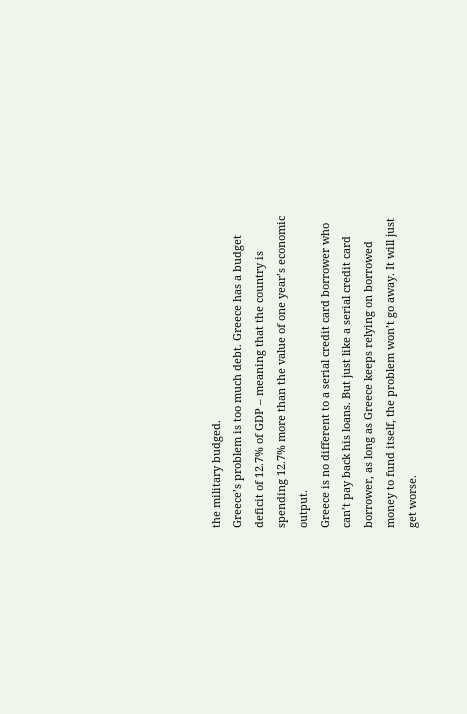the military budged.
Greece’s problem is too much debt. Greece has a budget deficit of 12.7% of GDP – meaning that the country is spending 12.7% more than the value of one year’s economic output.
Greece is no different to a serial credit card borrower who can’t pay back his loans. But just like a serial credit card borrower, as long as Greece keeps relying on borrowed money to fund itself, the problem won’t go away. It will just get worse.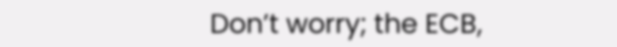Don’t worry; the ECB,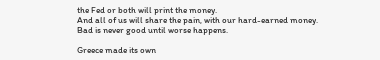the Fed or both will print the money.
And all of us will share the pain, with our hard-earned money.
Bad is never good until worse happens.

Greece made its own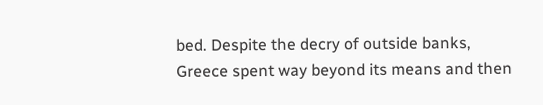bed. Despite the decry of outside banks, Greece spent way beyond its means and then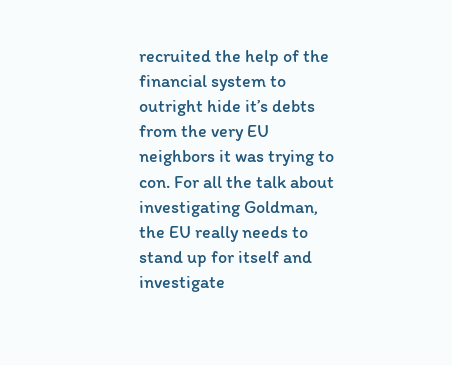recruited the help of the financial system to outright hide it’s debts from the very EU neighbors it was trying to con. For all the talk about investigating Goldman, the EU really needs to stand up for itself and investigate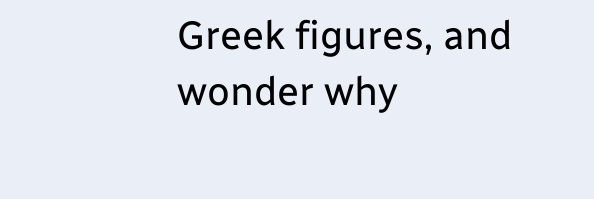Greek figures, and wonder why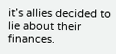it’s allies decided to lie about their finances.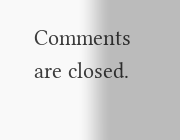Comments are closed.